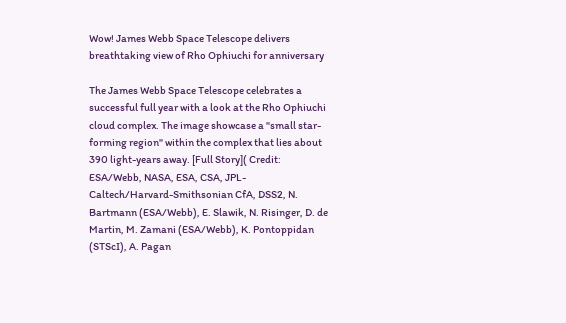Wow! James Webb Space Telescope delivers breathtaking view of Rho Ophiuchi for anniversary

The James Webb Space Telescope celebrates a successful full year with a look at the Rho Ophiuchi cloud complex. The image showcase a "small star-forming region" within the complex that lies about 390 light-years away. [Full Story]( Credit: ESA/Webb, NASA, ESA, CSA, JPL-Caltech/Harvard-Smithsonian CfA, DSS2, N. Bartmann (ESA/Webb), E. Slawik, N. Risinger, D. de Martin, M. Zamani (ESA/Webb), K. Pontoppidan (STScI), A. Pagan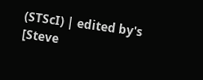(STScI) | edited by's [Steve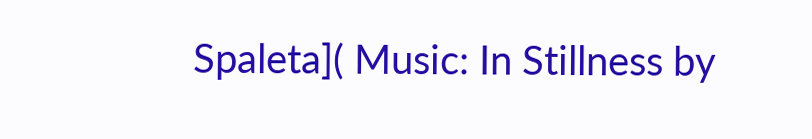Spaleta]( Music: In Stillness by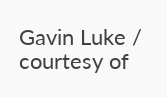Gavin Luke / courtesy of